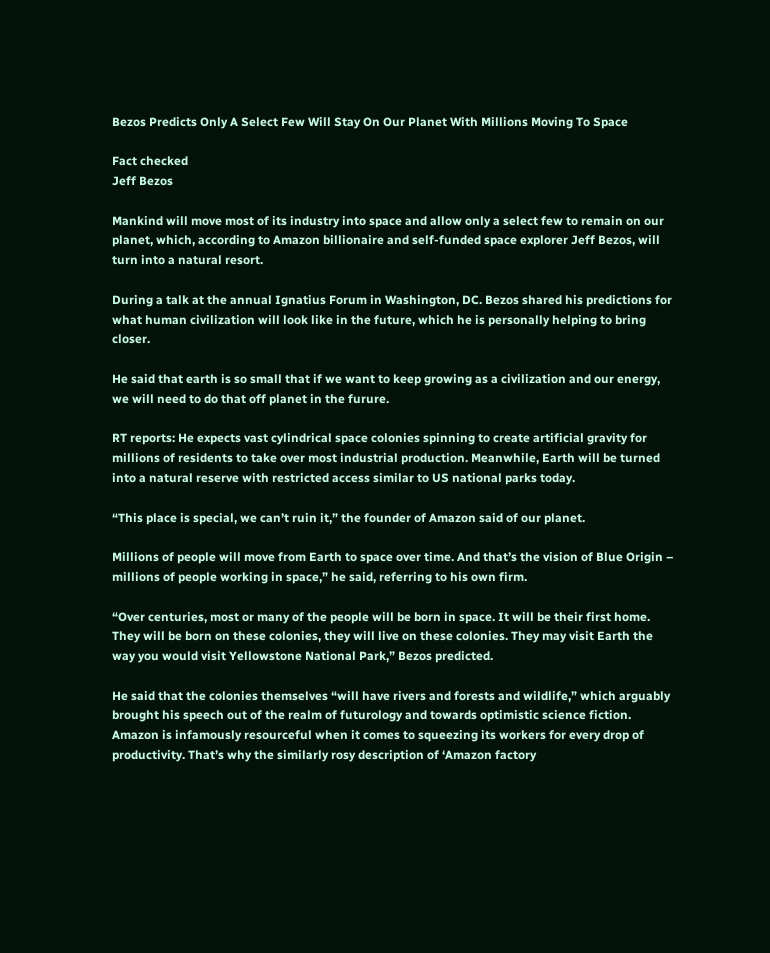Bezos Predicts Only A Select Few Will Stay On Our Planet With Millions Moving To Space

Fact checked
Jeff Bezos

Mankind will move most of its industry into space and allow only a select few to remain on our planet, which, according to Amazon billionaire and self-funded space explorer Jeff Bezos, will turn into a natural resort.

During a talk at the annual Ignatius Forum in Washington, DC. Bezos shared his predictions for what human civilization will look like in the future, which he is personally helping to bring closer.

He said that earth is so small that if we want to keep growing as a civilization and our energy, we will need to do that off planet in the furure.

RT reports: He expects vast cylindrical space colonies spinning to create artificial gravity for millions of residents to take over most industrial production. Meanwhile, Earth will be turned into a natural reserve with restricted access similar to US national parks today.

“This place is special, we can’t ruin it,” the founder of Amazon said of our planet.

Millions of people will move from Earth to space over time. And that’s the vision of Blue Origin – millions of people working in space,” he said, referring to his own firm.

“Over centuries, most or many of the people will be born in space. It will be their first home. They will be born on these colonies, they will live on these colonies. They may visit Earth the way you would visit Yellowstone National Park,” Bezos predicted.

He said that the colonies themselves “will have rivers and forests and wildlife,” which arguably brought his speech out of the realm of futurology and towards optimistic science fiction. Amazon is infamously resourceful when it comes to squeezing its workers for every drop of productivity. That’s why the similarly rosy description of ‘Amazon factory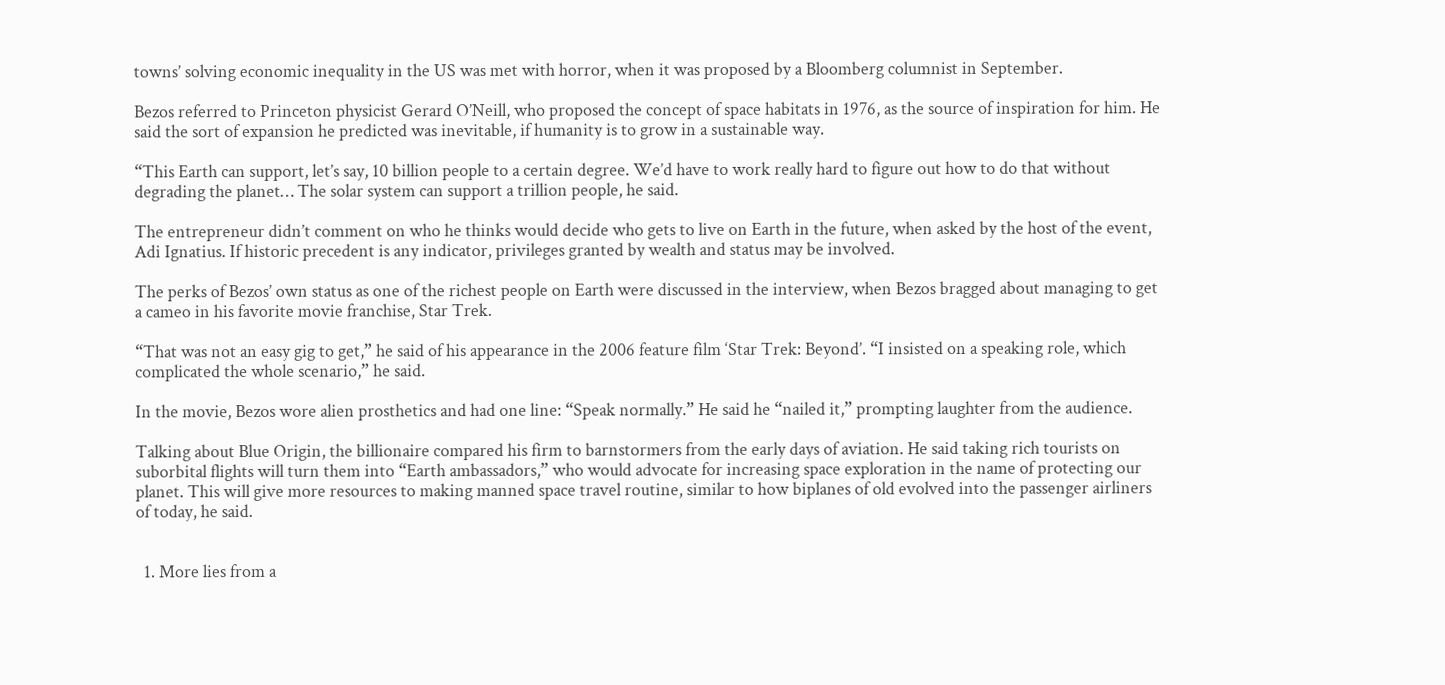towns’ solving economic inequality in the US was met with horror, when it was proposed by a Bloomberg columnist in September.

Bezos referred to Princeton physicist Gerard O’Neill, who proposed the concept of space habitats in 1976, as the source of inspiration for him. He said the sort of expansion he predicted was inevitable, if humanity is to grow in a sustainable way.

“This Earth can support, let’s say, 10 billion people to a certain degree. We’d have to work really hard to figure out how to do that without degrading the planet… The solar system can support a trillion people, he said.

The entrepreneur didn’t comment on who he thinks would decide who gets to live on Earth in the future, when asked by the host of the event, Adi Ignatius. If historic precedent is any indicator, privileges granted by wealth and status may be involved.

The perks of Bezos’ own status as one of the richest people on Earth were discussed in the interview, when Bezos bragged about managing to get a cameo in his favorite movie franchise, Star Trek.

“That was not an easy gig to get,” he said of his appearance in the 2006 feature film ‘Star Trek: Beyond’. “I insisted on a speaking role, which complicated the whole scenario,” he said.

In the movie, Bezos wore alien prosthetics and had one line: “Speak normally.” He said he “nailed it,” prompting laughter from the audience.

Talking about Blue Origin, the billionaire compared his firm to barnstormers from the early days of aviation. He said taking rich tourists on suborbital flights will turn them into “Earth ambassadors,” who would advocate for increasing space exploration in the name of protecting our planet. This will give more resources to making manned space travel routine, similar to how biplanes of old evolved into the passenger airliners of today, he said.


  1. More lies from a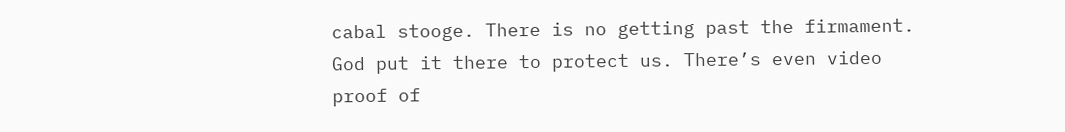cabal stooge. There is no getting past the firmament. God put it there to protect us. There’s even video proof of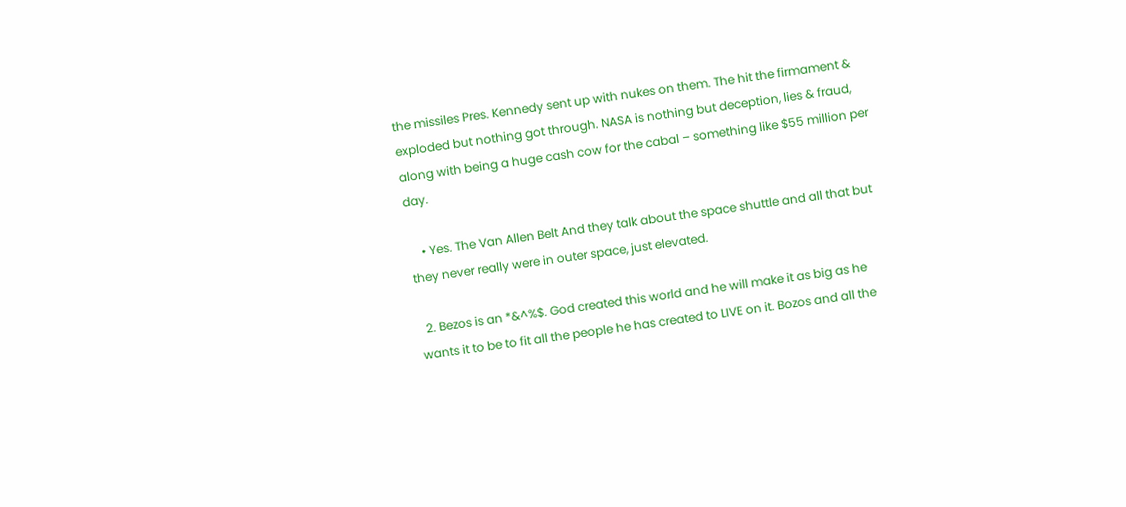the missiles Pres. Kennedy sent up with nukes on them. The hit the firmament & exploded but nothing got through. NASA is nothing but deception, lies & fraud, along with being a huge cash cow for the cabal – something like $55 million per day.

    • Yes. The Van Allen Belt And they talk about the space shuttle and all that but they never really were in outer space, just elevated.

  2. Bezos is an *&^%$. God created this world and he will make it as big as he wants it to be to fit all the people he has created to LIVE on it. Bozos and all the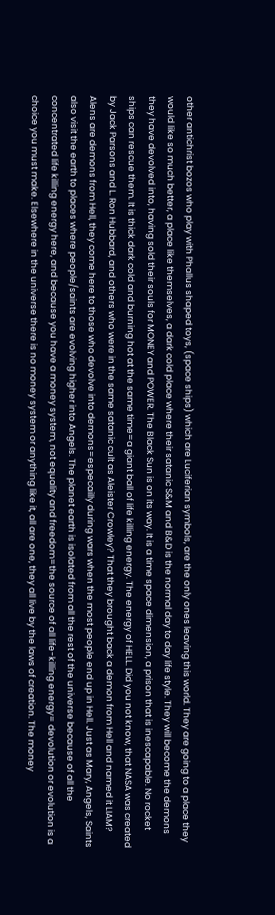other antichrist bozos who play with Phallus shaped toys, (space ships) which are Luciferian symbols, are the only ones leaving this world. They are going to a place they would like so much better, a place like themselves, a dark cold place where their satanic S&M and B&D is the normal day to day life style. They will become the demons they have devolved into, having sold their souls for MONEY and POWER. The Black Sun is on its way. It is a time space dimension, a prison that is inescapable. No rocket ships can rescue them. It is thick dark cold and burning hot at the same time=a giant ball of life killing energy. The energy of HELL. Did you not know, that NASA was created by Jack Parsons and L. Ron Hubbard, and others who were in the same satanic cult as Aleister Crowley? That they brought back a demon from Hell and named it LIAM? Alens are demons from Hell, they come here to those who devolve into demons=especailly during wars when the most people end up in Hell. Just as Mary, Angels, Saints also visit the earth to places where people/saints are evolving higher into Angels. The planet earth is isolated from all the rest of the universe because of all the concentrated life killing energy here, and because you have a money system, not equality and freedom=the source of all life-killing energy= devolution or evolution is a choice you must make. Elsewhere in the universe there is no money system or anything like it, all are one, they all live by the laws of creation. The money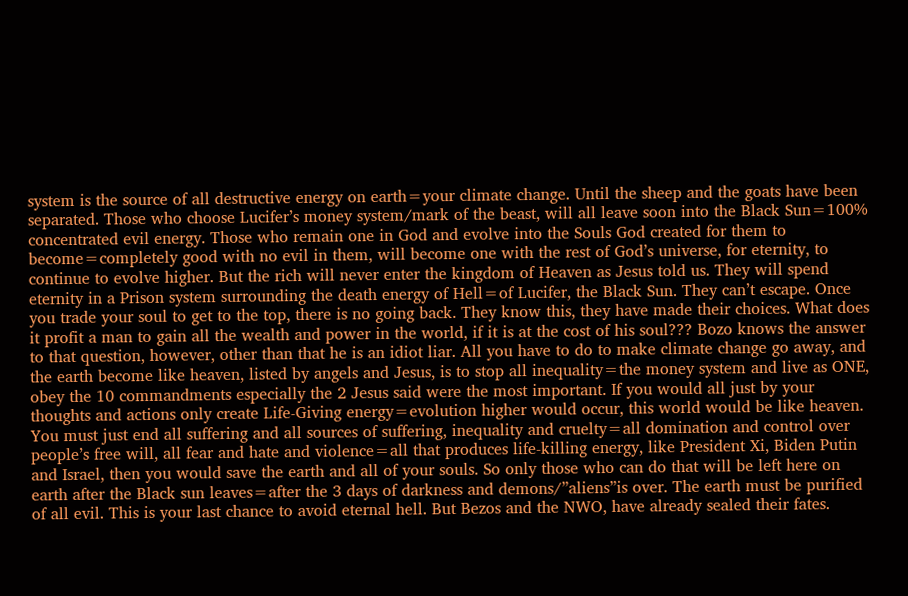system is the source of all destructive energy on earth=your climate change. Until the sheep and the goats have been separated. Those who choose Lucifer’s money system/mark of the beast, will all leave soon into the Black Sun=100% concentrated evil energy. Those who remain one in God and evolve into the Souls God created for them to become=completely good with no evil in them, will become one with the rest of God’s universe, for eternity, to continue to evolve higher. But the rich will never enter the kingdom of Heaven as Jesus told us. They will spend eternity in a Prison system surrounding the death energy of Hell=of Lucifer, the Black Sun. They can’t escape. Once you trade your soul to get to the top, there is no going back. They know this, they have made their choices. What does it profit a man to gain all the wealth and power in the world, if it is at the cost of his soul??? Bozo knows the answer to that question, however, other than that he is an idiot liar. All you have to do to make climate change go away, and the earth become like heaven, listed by angels and Jesus, is to stop all inequality=the money system and live as ONE, obey the 10 commandments especially the 2 Jesus said were the most important. If you would all just by your thoughts and actions only create Life-Giving energy=evolution higher would occur, this world would be like heaven. You must just end all suffering and all sources of suffering, inequality and cruelty=all domination and control over people’s free will, all fear and hate and violence=all that produces life-killing energy, like President Xi, Biden Putin and Israel, then you would save the earth and all of your souls. So only those who can do that will be left here on earth after the Black sun leaves=after the 3 days of darkness and demons/”aliens”is over. The earth must be purified of all evil. This is your last chance to avoid eternal hell. But Bezos and the NWO, have already sealed their fates.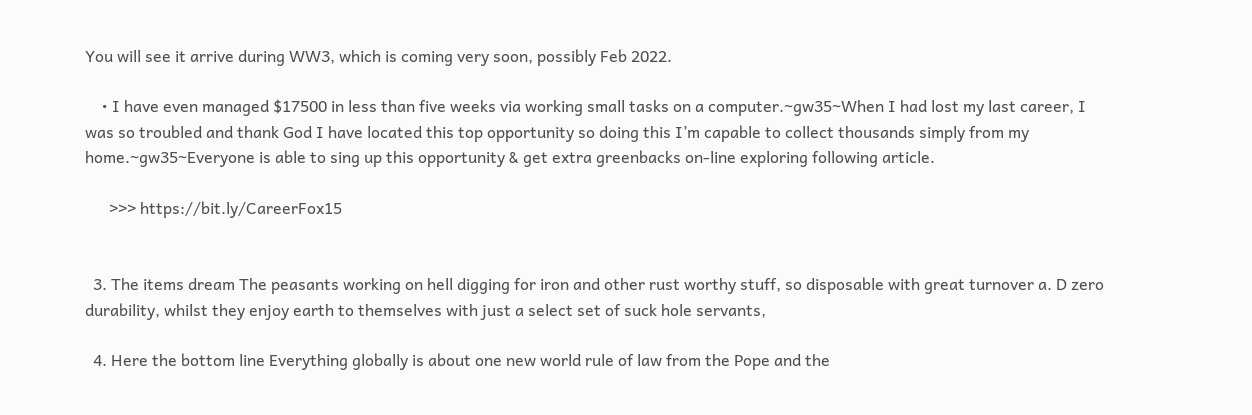You will see it arrive during WW3, which is coming very soon, possibly Feb 2022.

    • I have even managed $17500 in less than five weeks via working small tasks on a computer.~gw35~When I had lost my last career, I was so troubled and thank God I have located this top opportunity so doing this I’m capable to collect thousands simply from my home.~gw35~Everyone is able to sing up this opportunity & get extra greenbacks on-line exploring following article.

      >>> https://bit.ly/CareerFox15


  3. The items dream The peasants working on hell digging for iron and other rust worthy stuff, so disposable with great turnover a. D zero durability, whilst they enjoy earth to themselves with just a select set of suck hole servants,

  4. Here the bottom line Everything globally is about one new world rule of law from the Pope and the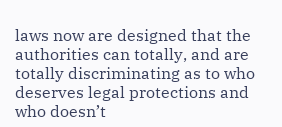laws now are designed that the authorities can totally, and are totally discriminating as to who deserves legal protections and who doesn’t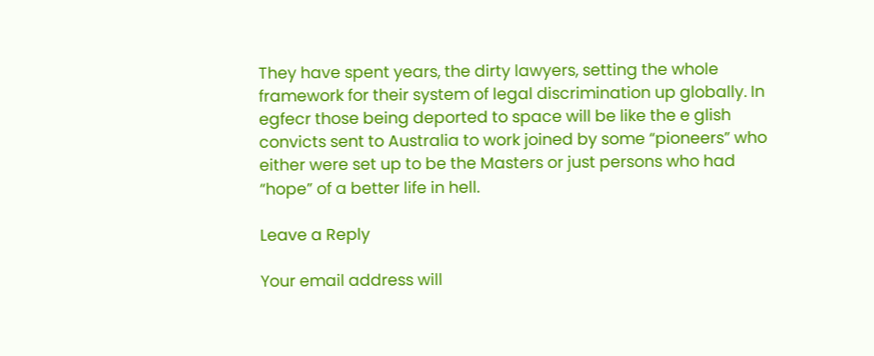They have spent years, the dirty lawyers, setting the whole framework for their system of legal discrimination up globally. In egfecr those being deported to space will be like the e glish convicts sent to Australia to work joined by some “pioneers” who either were set up to be the Masters or just persons who had “hope” of a better life in hell.

Leave a Reply

Your email address will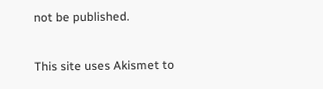not be published.

This site uses Akismet to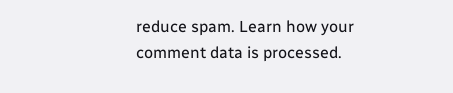reduce spam. Learn how your comment data is processed.